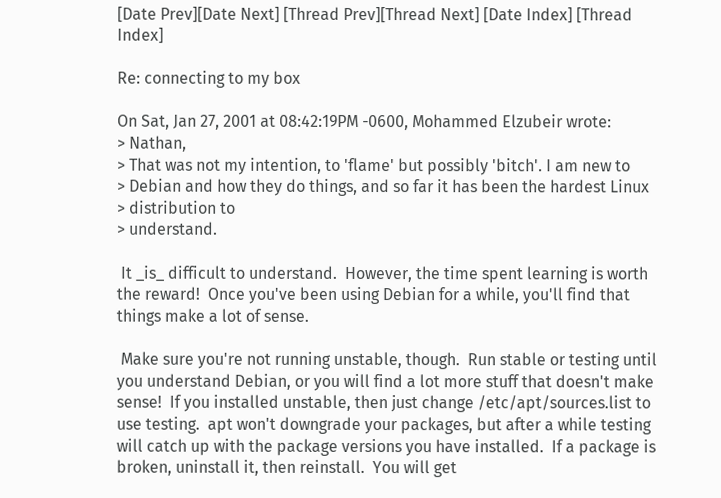[Date Prev][Date Next] [Thread Prev][Thread Next] [Date Index] [Thread Index]

Re: connecting to my box

On Sat, Jan 27, 2001 at 08:42:19PM -0600, Mohammed Elzubeir wrote:
> Nathan,
> That was not my intention, to 'flame' but possibly 'bitch'. I am new to
> Debian and how they do things, and so far it has been the hardest Linux
> distribution to
> understand.

 It _is_ difficult to understand.  However, the time spent learning is worth
the reward!  Once you've been using Debian for a while, you'll find that
things make a lot of sense.

 Make sure you're not running unstable, though.  Run stable or testing until
you understand Debian, or you will find a lot more stuff that doesn't make
sense!  If you installed unstable, then just change /etc/apt/sources.list to
use testing.  apt won't downgrade your packages, but after a while testing
will catch up with the package versions you have installed.  If a package is
broken, uninstall it, then reinstall.  You will get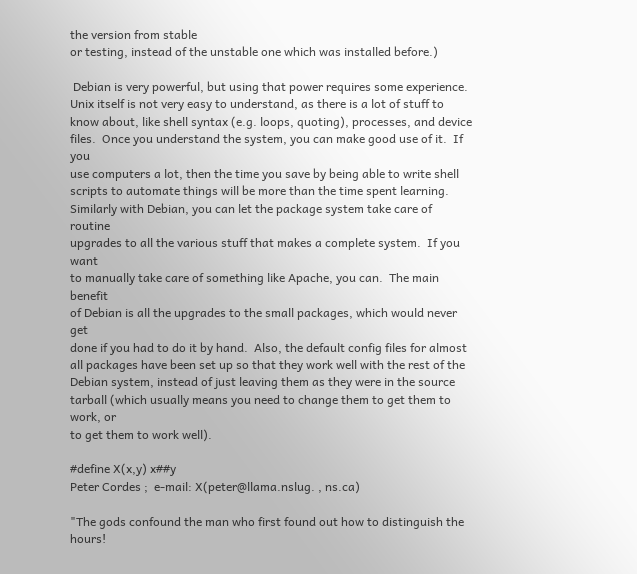the version from stable
or testing, instead of the unstable one which was installed before.)

 Debian is very powerful, but using that power requires some experience.
Unix itself is not very easy to understand, as there is a lot of stuff to
know about, like shell syntax (e.g. loops, quoting), processes, and device
files.  Once you understand the system, you can make good use of it.  If you
use computers a lot, then the time you save by being able to write shell
scripts to automate things will be more than the time spent learning.
Similarly with Debian, you can let the package system take care of routine
upgrades to all the various stuff that makes a complete system.  If you want
to manually take care of something like Apache, you can.  The main benefit
of Debian is all the upgrades to the small packages, which would never get
done if you had to do it by hand.  Also, the default config files for almost
all packages have been set up so that they work well with the rest of the
Debian system, instead of just leaving them as they were in the source
tarball (which usually means you need to change them to get them to work, or
to get them to work well).

#define X(x,y) x##y
Peter Cordes ;  e-mail: X(peter@llama.nslug. , ns.ca)

"The gods confound the man who first found out how to distinguish the hours!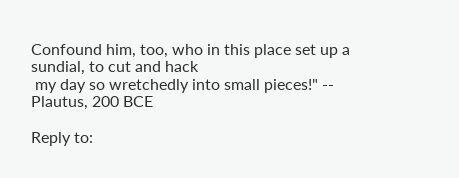Confound him, too, who in this place set up a sundial, to cut and hack
 my day so wretchedly into small pieces!" -- Plautus, 200 BCE

Reply to: